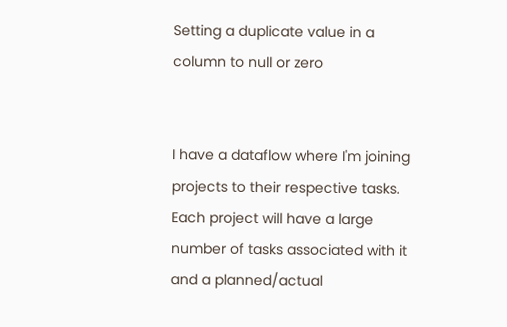Setting a duplicate value in a column to null or zero


I have a dataflow where I'm joining projects to their respective tasks. Each project will have a large number of tasks associated with it and a planned/actual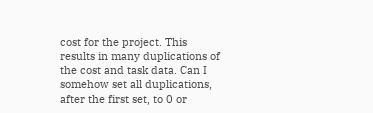cost for the project. This results in many duplications of the cost and task data. Can I somehow set all duplications, after the first set, to 0 or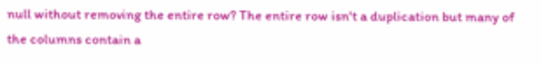null without removing the entire row? The entire row isn't a duplication but many of the columns contain a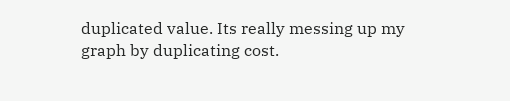duplicated value. Its really messing up my graph by duplicating cost.